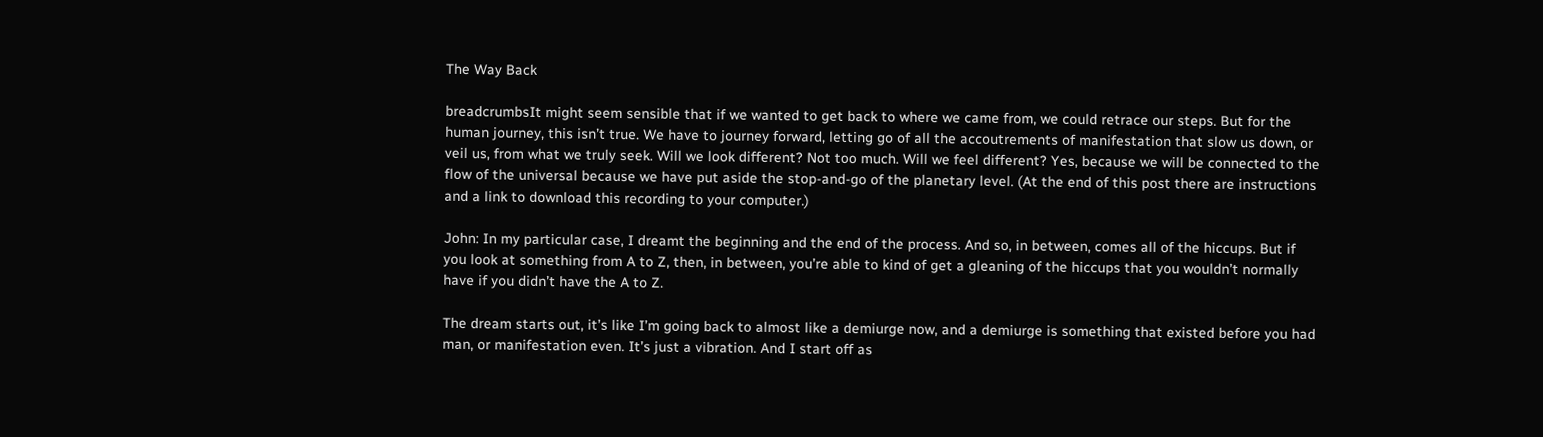The Way Back

breadcrumbsIt might seem sensible that if we wanted to get back to where we came from, we could retrace our steps. But for the human journey, this isn’t true. We have to journey forward, letting go of all the accoutrements of manifestation that slow us down, or veil us, from what we truly seek. Will we look different? Not too much. Will we feel different? Yes, because we will be connected to the flow of the universal because we have put aside the stop-and-go of the planetary level. (At the end of this post there are instructions and a link to download this recording to your computer.)

John: In my particular case, I dreamt the beginning and the end of the process. And so, in between, comes all of the hiccups. But if you look at something from A to Z, then, in between, you’re able to kind of get a gleaning of the hiccups that you wouldn’t normally have if you didn’t have the A to Z.

The dream starts out, it’s like I’m going back to almost like a demiurge now, and a demiurge is something that existed before you had man, or manifestation even. It’s just a vibration. And I start off as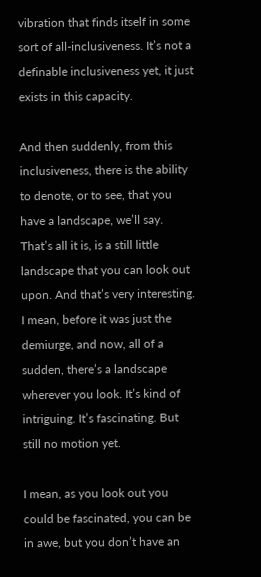vibration that finds itself in some sort of all-inclusiveness. It’s not a definable inclusiveness yet, it just exists in this capacity.

And then suddenly, from this inclusiveness, there is the ability to denote, or to see, that you have a landscape, we’ll say. That’s all it is, is a still little landscape that you can look out upon. And that’s very interesting. I mean, before it was just the demiurge, and now, all of a sudden, there’s a landscape wherever you look. It’s kind of intriguing. It’s fascinating. But still no motion yet.

I mean, as you look out you could be fascinated, you can be in awe, but you don’t have an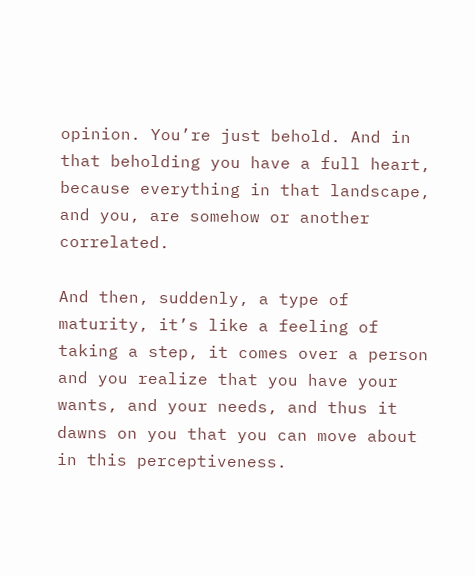opinion. You’re just behold. And in that beholding you have a full heart, because everything in that landscape, and you, are somehow or another correlated.

And then, suddenly, a type of maturity, it’s like a feeling of taking a step, it comes over a person and you realize that you have your wants, and your needs, and thus it dawns on you that you can move about in this perceptiveness.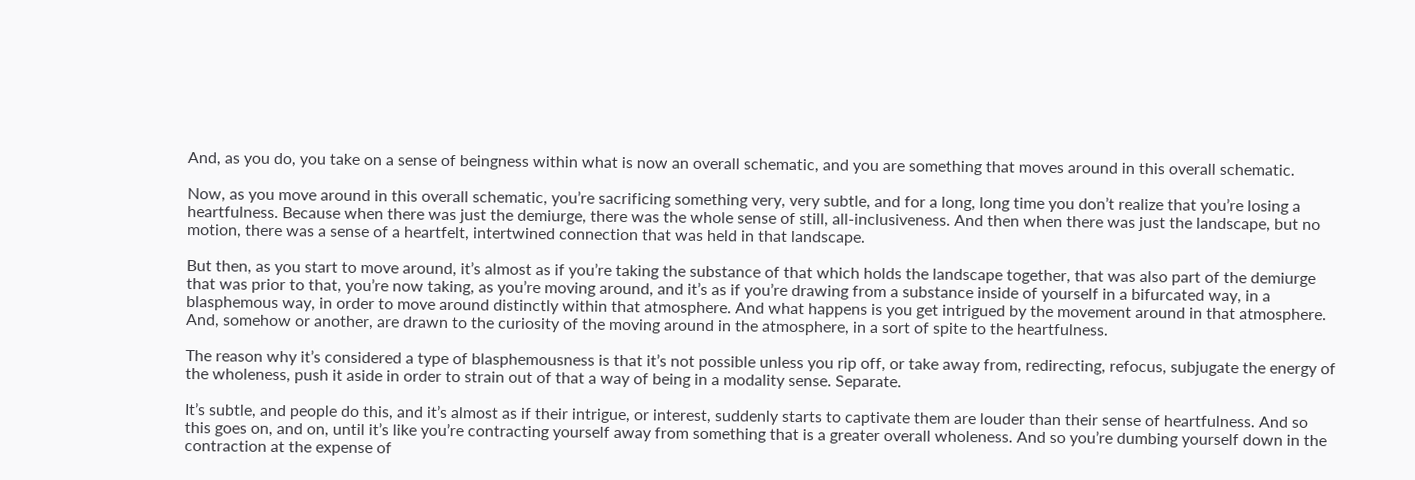And, as you do, you take on a sense of beingness within what is now an overall schematic, and you are something that moves around in this overall schematic.

Now, as you move around in this overall schematic, you’re sacrificing something very, very subtle, and for a long, long time you don’t realize that you’re losing a heartfulness. Because when there was just the demiurge, there was the whole sense of still, all-inclusiveness. And then when there was just the landscape, but no motion, there was a sense of a heartfelt, intertwined connection that was held in that landscape.

But then, as you start to move around, it’s almost as if you’re taking the substance of that which holds the landscape together, that was also part of the demiurge that was prior to that, you’re now taking, as you’re moving around, and it’s as if you’re drawing from a substance inside of yourself in a bifurcated way, in a blasphemous way, in order to move around distinctly within that atmosphere. And what happens is you get intrigued by the movement around in that atmosphere. And, somehow or another, are drawn to the curiosity of the moving around in the atmosphere, in a sort of spite to the heartfulness.

The reason why it’s considered a type of blasphemousness is that it’s not possible unless you rip off, or take away from, redirecting, refocus, subjugate the energy of the wholeness, push it aside in order to strain out of that a way of being in a modality sense. Separate.

It’s subtle, and people do this, and it’s almost as if their intrigue, or interest, suddenly starts to captivate them are louder than their sense of heartfulness. And so this goes on, and on, until it’s like you’re contracting yourself away from something that is a greater overall wholeness. And so you’re dumbing yourself down in the contraction at the expense of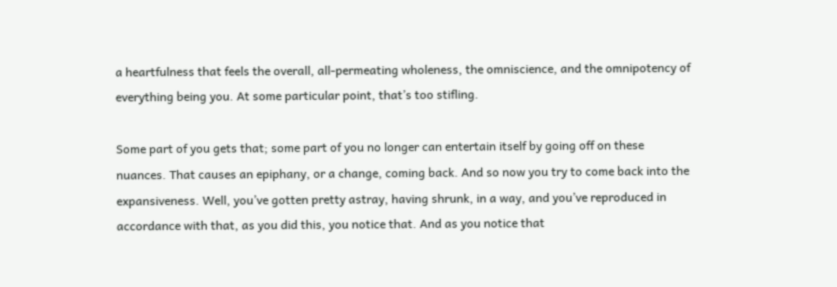a heartfulness that feels the overall, all-permeating wholeness, the omniscience, and the omnipotency of everything being you. At some particular point, that’s too stifling.

Some part of you gets that; some part of you no longer can entertain itself by going off on these nuances. That causes an epiphany, or a change, coming back. And so now you try to come back into the expansiveness. Well, you’ve gotten pretty astray, having shrunk, in a way, and you’ve reproduced in accordance with that, as you did this, you notice that. And as you notice that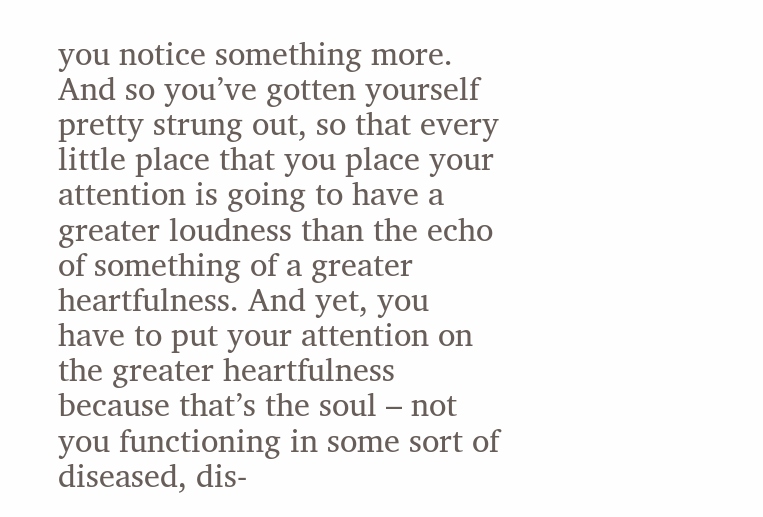you notice something more. And so you’ve gotten yourself pretty strung out, so that every little place that you place your attention is going to have a greater loudness than the echo of something of a greater heartfulness. And yet, you have to put your attention on the greater heartfulness because that’s the soul – not you functioning in some sort of diseased, dis-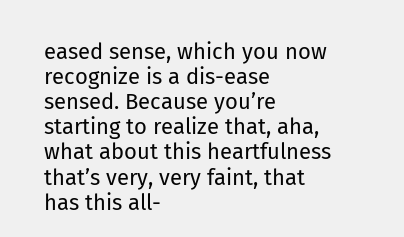eased sense, which you now recognize is a dis-ease sensed. Because you’re starting to realize that, aha, what about this heartfulness that’s very, very faint, that has this all-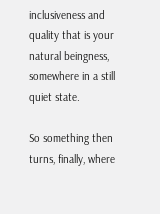inclusiveness and quality that is your natural beingness, somewhere in a still quiet state.

So something then turns, finally, where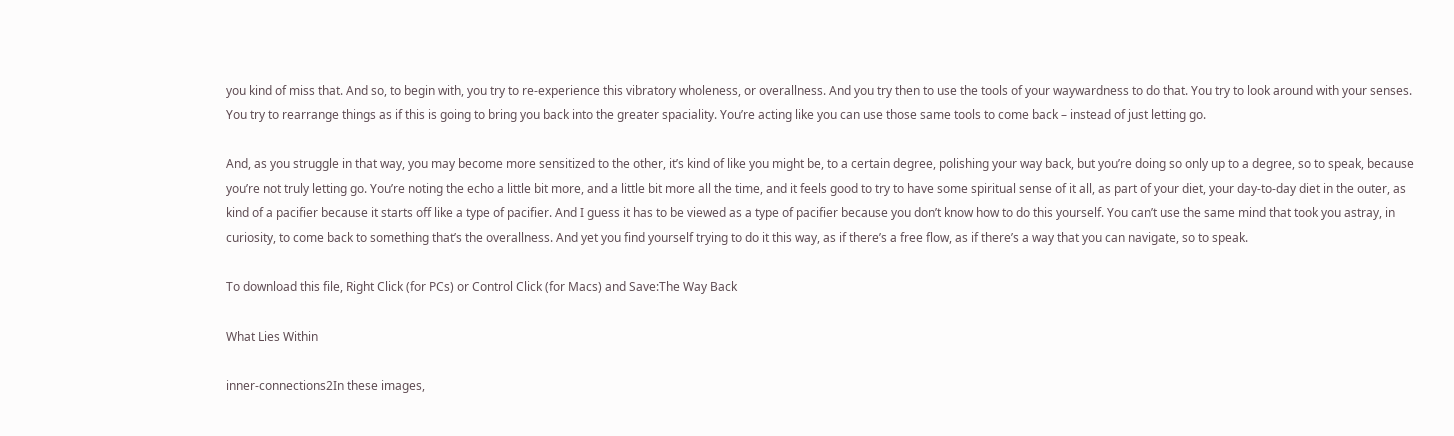you kind of miss that. And so, to begin with, you try to re-experience this vibratory wholeness, or overallness. And you try then to use the tools of your waywardness to do that. You try to look around with your senses. You try to rearrange things as if this is going to bring you back into the greater spaciality. You’re acting like you can use those same tools to come back – instead of just letting go.

And, as you struggle in that way, you may become more sensitized to the other, it’s kind of like you might be, to a certain degree, polishing your way back, but you’re doing so only up to a degree, so to speak, because you’re not truly letting go. You’re noting the echo a little bit more, and a little bit more all the time, and it feels good to try to have some spiritual sense of it all, as part of your diet, your day-to-day diet in the outer, as kind of a pacifier because it starts off like a type of pacifier. And I guess it has to be viewed as a type of pacifier because you don’t know how to do this yourself. You can’t use the same mind that took you astray, in curiosity, to come back to something that’s the overallness. And yet you find yourself trying to do it this way, as if there’s a free flow, as if there’s a way that you can navigate, so to speak.

To download this file, Right Click (for PCs) or Control Click (for Macs) and Save:The Way Back

What Lies Within

inner-connections2In these images,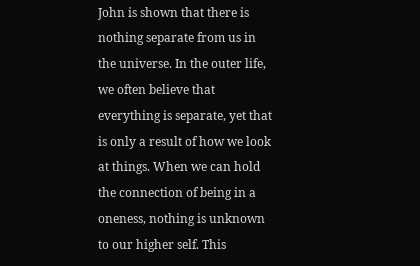John is shown that there is nothing separate from us in the universe. In the outer life, we often believe that everything is separate, yet that is only a result of how we look at things. When we can hold the connection of being in a oneness, nothing is unknown to our higher self. This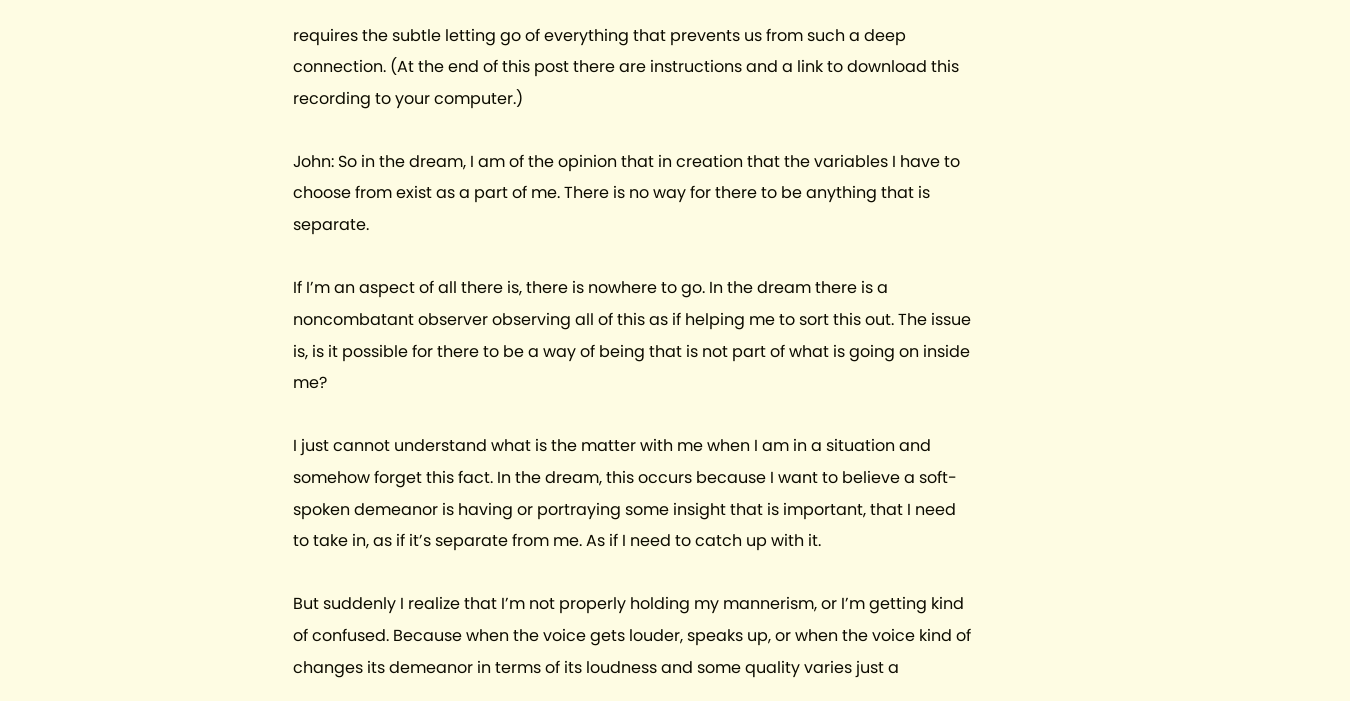requires the subtle letting go of everything that prevents us from such a deep connection. (At the end of this post there are instructions and a link to download this recording to your computer.)

John: So in the dream, I am of the opinion that in creation that the variables I have to choose from exist as a part of me. There is no way for there to be anything that is separate.

If I’m an aspect of all there is, there is nowhere to go. In the dream there is a noncombatant observer observing all of this as if helping me to sort this out. The issue is, is it possible for there to be a way of being that is not part of what is going on inside me?

I just cannot understand what is the matter with me when I am in a situation and somehow forget this fact. In the dream, this occurs because I want to believe a soft-spoken demeanor is having or portraying some insight that is important, that I need to take in, as if it’s separate from me. As if I need to catch up with it.

But suddenly I realize that I’m not properly holding my mannerism, or I’m getting kind of confused. Because when the voice gets louder, speaks up, or when the voice kind of changes its demeanor in terms of its loudness and some quality varies just a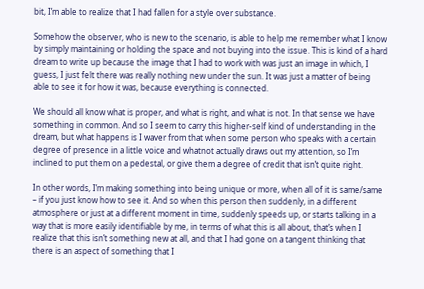bit, I’m able to realize that I had fallen for a style over substance.

Somehow the observer, who is new to the scenario, is able to help me remember what I know by simply maintaining or holding the space and not buying into the issue. This is kind of a hard dream to write up because the image that I had to work with was just an image in which, I guess, I just felt there was really nothing new under the sun. It was just a matter of being able to see it for how it was, because everything is connected.

We should all know what is proper, and what is right, and what is not. In that sense we have something in common. And so I seem to carry this higher-self kind of understanding in the dream, but what happens is I waver from that when some person who speaks with a certain degree of presence in a little voice and whatnot actually draws out my attention, so I’m inclined to put them on a pedestal, or give them a degree of credit that isn’t quite right.

In other words, I’m making something into being unique or more, when all of it is same/same – if you just know how to see it. And so when this person then suddenly, in a different atmosphere or just at a different moment in time, suddenly speeds up, or starts talking in a way that is more easily identifiable by me, in terms of what this is all about, that’s when I realize that this isn’t something new at all, and that I had gone on a tangent thinking that there is an aspect of something that I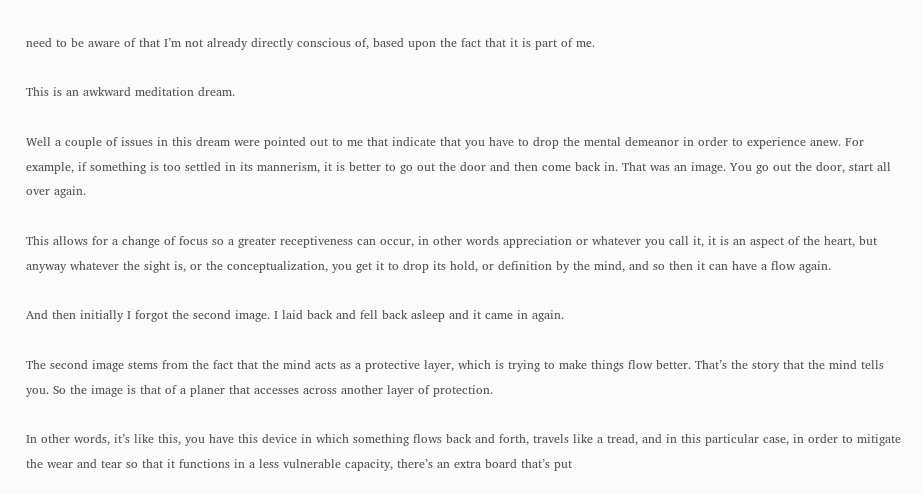need to be aware of that I’m not already directly conscious of, based upon the fact that it is part of me.

This is an awkward meditation dream.

Well a couple of issues in this dream were pointed out to me that indicate that you have to drop the mental demeanor in order to experience anew. For example, if something is too settled in its mannerism, it is better to go out the door and then come back in. That was an image. You go out the door, start all over again.

This allows for a change of focus so a greater receptiveness can occur, in other words appreciation or whatever you call it, it is an aspect of the heart, but anyway whatever the sight is, or the conceptualization, you get it to drop its hold, or definition by the mind, and so then it can have a flow again.

And then initially I forgot the second image. I laid back and fell back asleep and it came in again.

The second image stems from the fact that the mind acts as a protective layer, which is trying to make things flow better. That’s the story that the mind tells you. So the image is that of a planer that accesses across another layer of protection.

In other words, it’s like this, you have this device in which something flows back and forth, travels like a tread, and in this particular case, in order to mitigate the wear and tear so that it functions in a less vulnerable capacity, there’s an extra board that’s put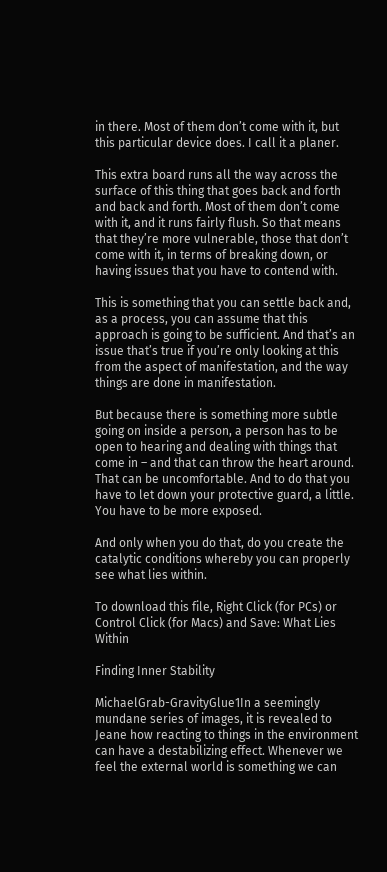in there. Most of them don’t come with it, but this particular device does. I call it a planer.

This extra board runs all the way across the surface of this thing that goes back and forth and back and forth. Most of them don’t come with it, and it runs fairly flush. So that means that they’re more vulnerable, those that don’t come with it, in terms of breaking down, or having issues that you have to contend with.

This is something that you can settle back and, as a process, you can assume that this approach is going to be sufficient. And that’s an issue that’s true if you’re only looking at this from the aspect of manifestation, and the way things are done in manifestation.

But because there is something more subtle going on inside a person, a person has to be open to hearing and dealing with things that come in – and that can throw the heart around. That can be uncomfortable. And to do that you have to let down your protective guard, a little. You have to be more exposed.

And only when you do that, do you create the catalytic conditions whereby you can properly see what lies within.

To download this file, Right Click (for PCs) or Control Click (for Macs) and Save: What Lies Within

Finding Inner Stability

MichaelGrab-GravityGlue1In a seemingly mundane series of images, it is revealed to Jeane how reacting to things in the environment can have a destabilizing effect. Whenever we feel the external world is something we can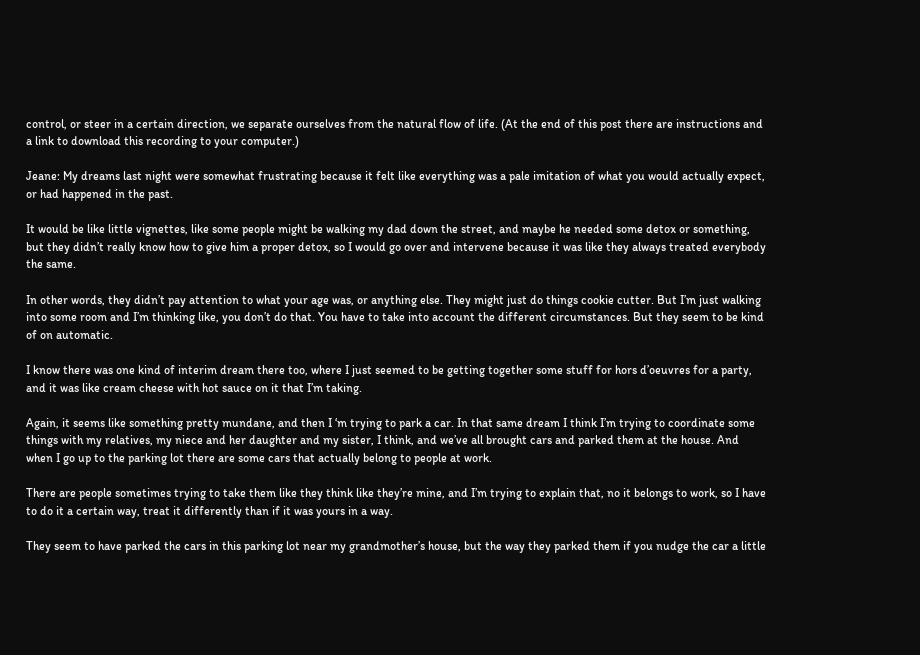control, or steer in a certain direction, we separate ourselves from the natural flow of life. (At the end of this post there are instructions and a link to download this recording to your computer.)

Jeane: My dreams last night were somewhat frustrating because it felt like everything was a pale imitation of what you would actually expect, or had happened in the past.

It would be like little vignettes, like some people might be walking my dad down the street, and maybe he needed some detox or something, but they didn’t really know how to give him a proper detox, so I would go over and intervene because it was like they always treated everybody the same.

In other words, they didn’t pay attention to what your age was, or anything else. They might just do things cookie cutter. But I’m just walking into some room and I’m thinking like, you don’t do that. You have to take into account the different circumstances. But they seem to be kind of on automatic.

I know there was one kind of interim dream there too, where I just seemed to be getting together some stuff for hors d’oeuvres for a party, and it was like cream cheese with hot sauce on it that I’m taking.

Again, it seems like something pretty mundane, and then I ‘m trying to park a car. In that same dream I think I’m trying to coordinate some things with my relatives, my niece and her daughter and my sister, I think, and we’ve all brought cars and parked them at the house. And when I go up to the parking lot there are some cars that actually belong to people at work.

There are people sometimes trying to take them like they think like they’re mine, and I’m trying to explain that, no it belongs to work, so I have to do it a certain way, treat it differently than if it was yours in a way.

They seem to have parked the cars in this parking lot near my grandmother’s house, but the way they parked them if you nudge the car a little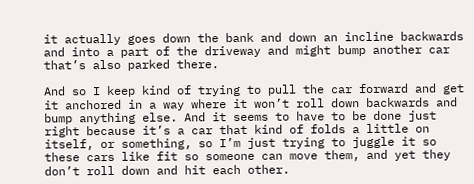it actually goes down the bank and down an incline backwards and into a part of the driveway and might bump another car that’s also parked there.

And so I keep kind of trying to pull the car forward and get it anchored in a way where it won’t roll down backwards and bump anything else. And it seems to have to be done just right because it’s a car that kind of folds a little on itself, or something, so I’m just trying to juggle it so these cars like fit so someone can move them, and yet they don’t roll down and hit each other.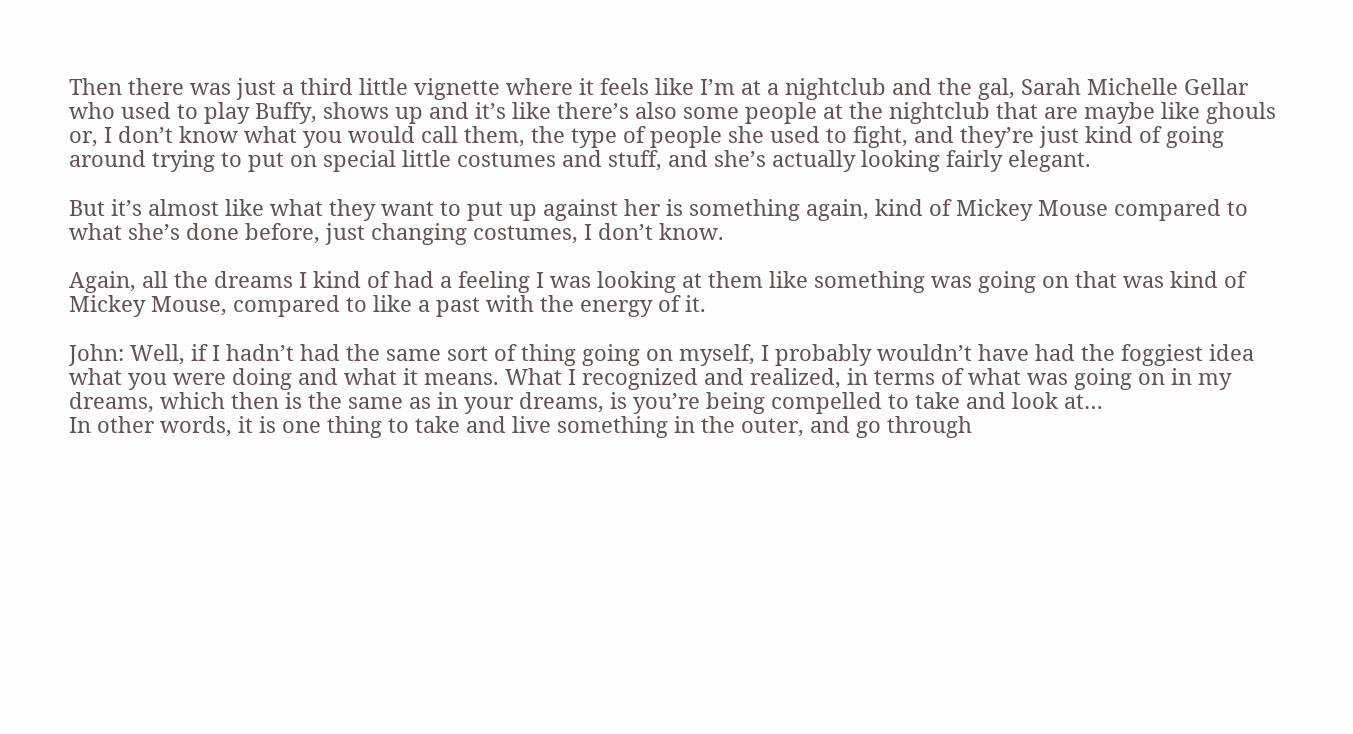Then there was just a third little vignette where it feels like I’m at a nightclub and the gal, Sarah Michelle Gellar who used to play Buffy, shows up and it’s like there’s also some people at the nightclub that are maybe like ghouls or, I don’t know what you would call them, the type of people she used to fight, and they’re just kind of going around trying to put on special little costumes and stuff, and she’s actually looking fairly elegant.

But it’s almost like what they want to put up against her is something again, kind of Mickey Mouse compared to what she’s done before, just changing costumes, I don’t know.

Again, all the dreams I kind of had a feeling I was looking at them like something was going on that was kind of Mickey Mouse, compared to like a past with the energy of it.

John: Well, if I hadn’t had the same sort of thing going on myself, I probably wouldn’t have had the foggiest idea what you were doing and what it means. What I recognized and realized, in terms of what was going on in my dreams, which then is the same as in your dreams, is you’re being compelled to take and look at…
In other words, it is one thing to take and live something in the outer, and go through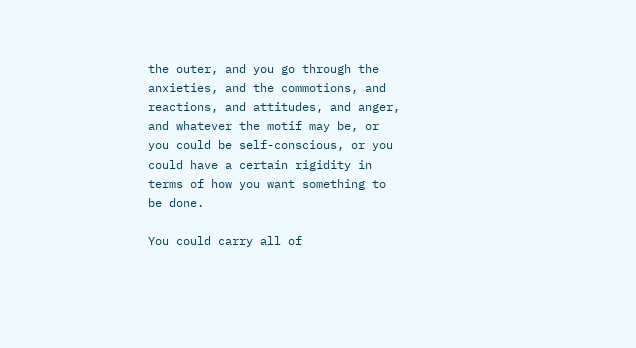the outer, and you go through the anxieties, and the commotions, and reactions, and attitudes, and anger, and whatever the motif may be, or you could be self-conscious, or you could have a certain rigidity in terms of how you want something to be done.

You could carry all of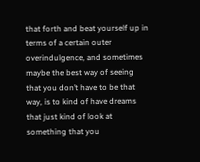that forth and beat yourself up in terms of a certain outer overindulgence, and sometimes maybe the best way of seeing that you don’t have to be that way, is to kind of have dreams that just kind of look at something that you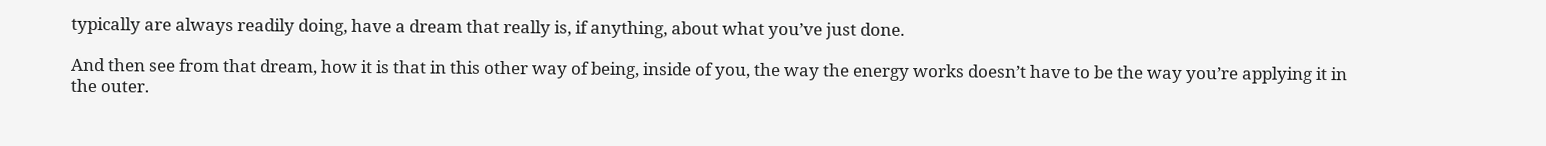typically are always readily doing, have a dream that really is, if anything, about what you’ve just done.

And then see from that dream, how it is that in this other way of being, inside of you, the way the energy works doesn’t have to be the way you’re applying it in the outer.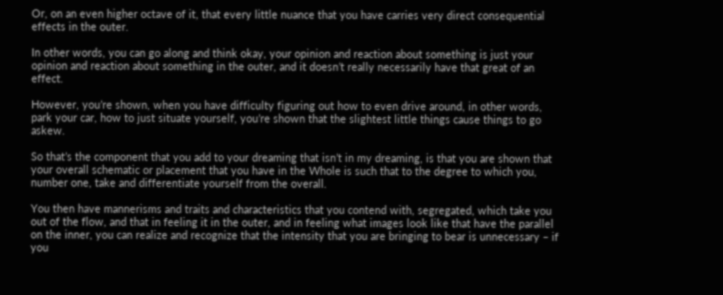Or, on an even higher octave of it, that every little nuance that you have carries very direct consequential effects in the outer.

In other words, you can go along and think okay, your opinion and reaction about something is just your opinion and reaction about something in the outer, and it doesn’t really necessarily have that great of an effect.

However, you’re shown, when you have difficulty figuring out how to even drive around, in other words, park your car, how to just situate yourself, you’re shown that the slightest little things cause things to go askew.

So that’s the component that you add to your dreaming that isn’t in my dreaming, is that you are shown that your overall schematic or placement that you have in the Whole is such that to the degree to which you, number one, take and differentiate yourself from the overall.

You then have mannerisms and traits and characteristics that you contend with, segregated, which take you out of the flow, and that in feeling it in the outer, and in feeling what images look like that have the parallel on the inner, you can realize and recognize that the intensity that you are bringing to bear is unnecessary – if you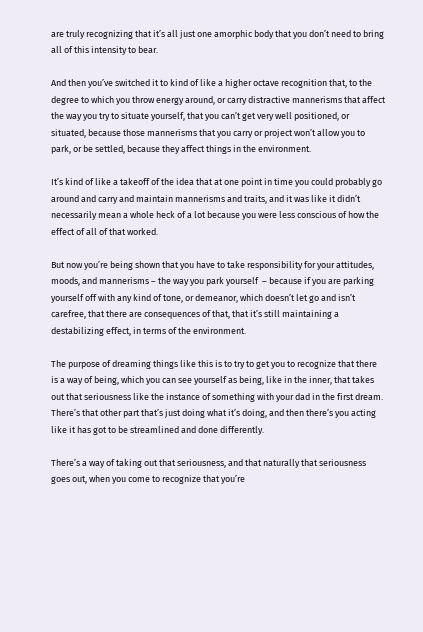are truly recognizing that it’s all just one amorphic body that you don’t need to bring all of this intensity to bear.

And then you’ve switched it to kind of like a higher octave recognition that, to the degree to which you throw energy around, or carry distractive mannerisms that affect the way you try to situate yourself, that you can’t get very well positioned, or situated, because those mannerisms that you carry or project won’t allow you to park, or be settled, because they affect things in the environment.

It’s kind of like a takeoff of the idea that at one point in time you could probably go around and carry and maintain mannerisms and traits, and it was like it didn’t necessarily mean a whole heck of a lot because you were less conscious of how the effect of all of that worked.

But now you’re being shown that you have to take responsibility for your attitudes, moods, and mannerisms – the way you park yourself  – because if you are parking yourself off with any kind of tone, or demeanor, which doesn’t let go and isn’t carefree, that there are consequences of that, that it’s still maintaining a destabilizing effect, in terms of the environment.

The purpose of dreaming things like this is to try to get you to recognize that there is a way of being, which you can see yourself as being, like in the inner, that takes out that seriousness like the instance of something with your dad in the first dream. There’s that other part that’s just doing what it’s doing, and then there’s you acting like it has got to be streamlined and done differently.

There’s a way of taking out that seriousness, and that naturally that seriousness goes out, when you come to recognize that you’re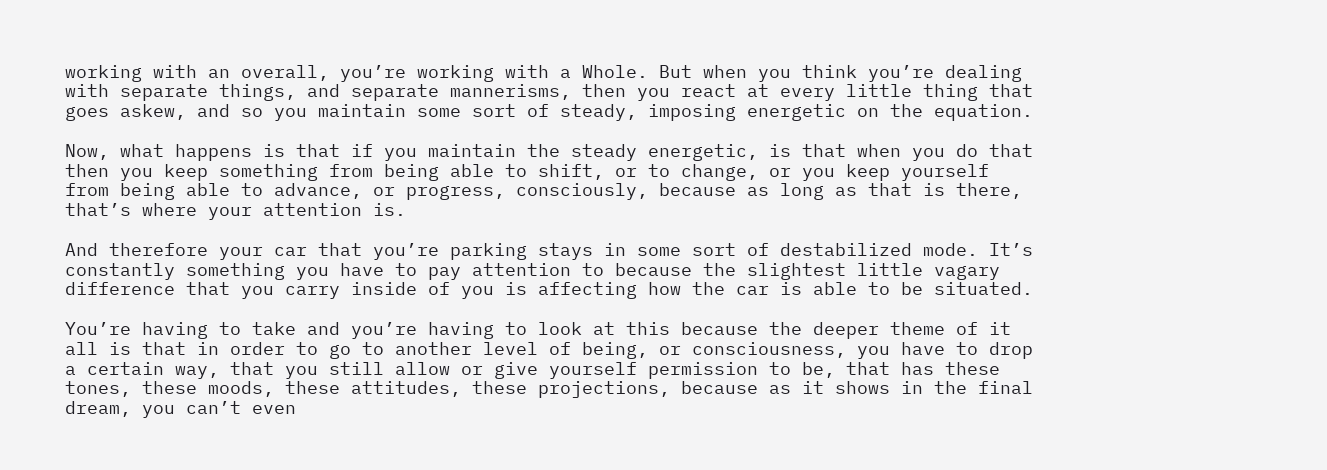working with an overall, you’re working with a Whole. But when you think you’re dealing with separate things, and separate mannerisms, then you react at every little thing that goes askew, and so you maintain some sort of steady, imposing energetic on the equation.

Now, what happens is that if you maintain the steady energetic, is that when you do that then you keep something from being able to shift, or to change, or you keep yourself from being able to advance, or progress, consciously, because as long as that is there, that’s where your attention is.

And therefore your car that you’re parking stays in some sort of destabilized mode. It’s constantly something you have to pay attention to because the slightest little vagary difference that you carry inside of you is affecting how the car is able to be situated.

You’re having to take and you’re having to look at this because the deeper theme of it all is that in order to go to another level of being, or consciousness, you have to drop a certain way, that you still allow or give yourself permission to be, that has these tones, these moods, these attitudes, these projections, because as it shows in the final dream, you can’t even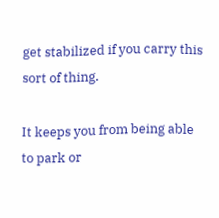get stabilized if you carry this sort of thing.

It keeps you from being able to park or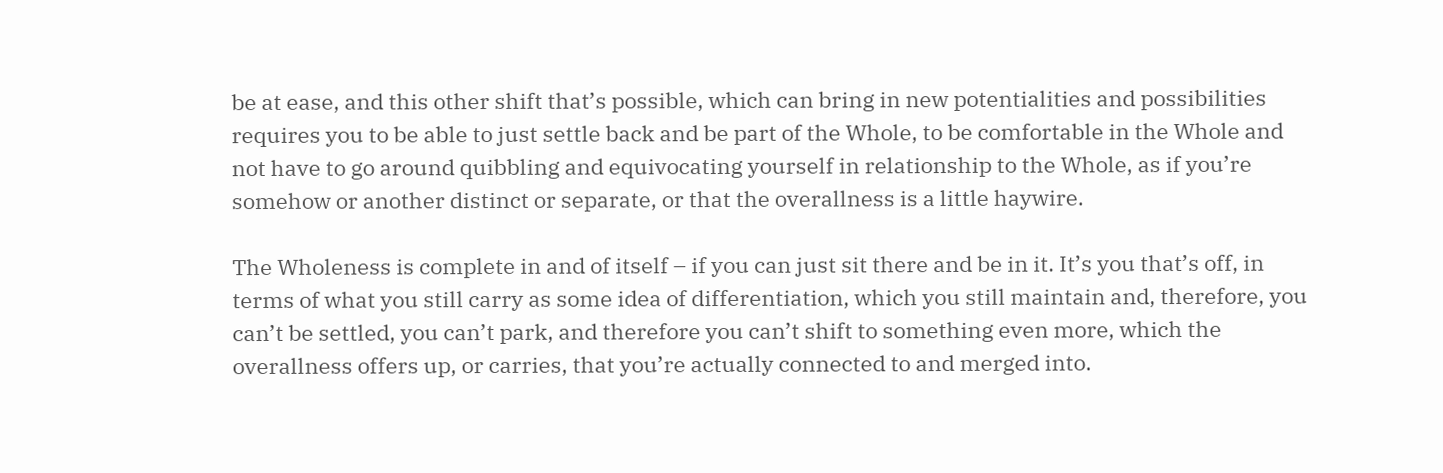be at ease, and this other shift that’s possible, which can bring in new potentialities and possibilities requires you to be able to just settle back and be part of the Whole, to be comfortable in the Whole and not have to go around quibbling and equivocating yourself in relationship to the Whole, as if you’re somehow or another distinct or separate, or that the overallness is a little haywire.

The Wholeness is complete in and of itself – if you can just sit there and be in it. It’s you that’s off, in terms of what you still carry as some idea of differentiation, which you still maintain and, therefore, you can’t be settled, you can’t park, and therefore you can’t shift to something even more, which the overallness offers up, or carries, that you’re actually connected to and merged into.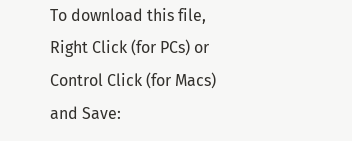To download this file, Right Click (for PCs) or Control Click (for Macs) and Save: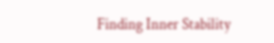Finding Inner Stability